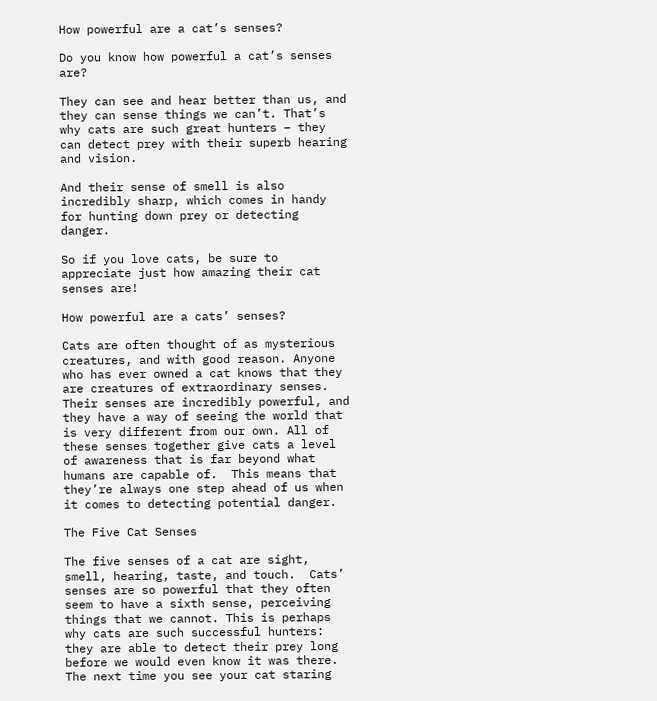How powerful are a cat’s senses?

Do you know how powerful a cat’s senses are?

They can see and hear better than us, and they can sense things we can’t. That’s why cats are such great hunters – they can detect prey with their superb hearing and vision.

And their sense of smell is also incredibly sharp, which comes in handy for hunting down prey or detecting danger.

So if you love cats, be sure to appreciate just how amazing their cat senses are!

How powerful are a cats’ senses?

Cats are often thought of as mysterious creatures, and with good reason. Anyone who has ever owned a cat knows that they are creatures of extraordinary senses. Their senses are incredibly powerful, and they have a way of seeing the world that is very different from our own. All of these senses together give cats a level of awareness that is far beyond what humans are capable of.  This means that they’re always one step ahead of us when it comes to detecting potential danger.

The Five Cat Senses

The five senses of a cat are sight, smell, hearing, taste, and touch.  Cats’ senses are so powerful that they often seem to have a sixth sense, perceiving things that we cannot. This is perhaps why cats are such successful hunters: they are able to detect their prey long before we would even know it was there. The next time you see your cat staring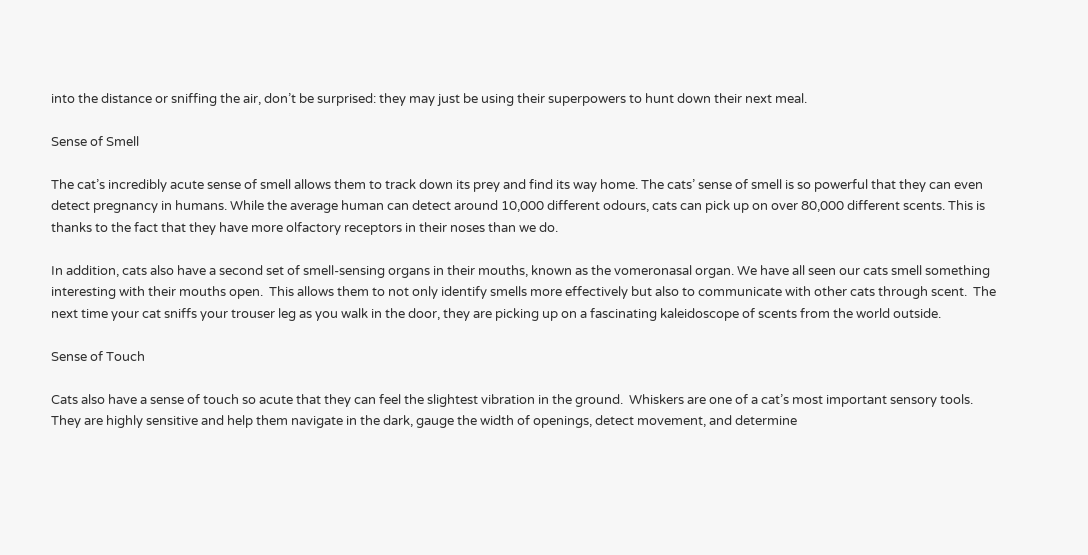into the distance or sniffing the air, don’t be surprised: they may just be using their superpowers to hunt down their next meal.

Sense of Smell

The cat’s incredibly acute sense of smell allows them to track down its prey and find its way home. The cats’ sense of smell is so powerful that they can even detect pregnancy in humans. While the average human can detect around 10,000 different odours, cats can pick up on over 80,000 different scents. This is thanks to the fact that they have more olfactory receptors in their noses than we do.

In addition, cats also have a second set of smell-sensing organs in their mouths, known as the vomeronasal organ. We have all seen our cats smell something interesting with their mouths open.  This allows them to not only identify smells more effectively but also to communicate with other cats through scent.  The next time your cat sniffs your trouser leg as you walk in the door, they are picking up on a fascinating kaleidoscope of scents from the world outside.

Sense of Touch

Cats also have a sense of touch so acute that they can feel the slightest vibration in the ground.  Whiskers are one of a cat’s most important sensory tools. They are highly sensitive and help them navigate in the dark, gauge the width of openings, detect movement, and determine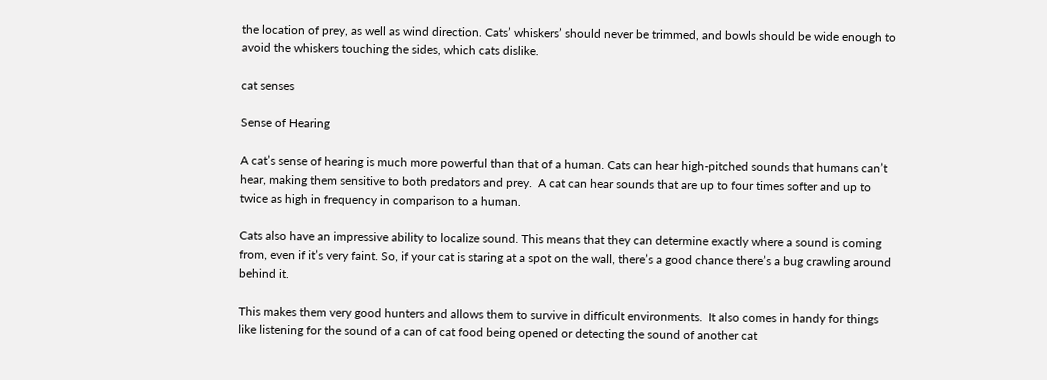the location of prey, as well as wind direction. Cats’ whiskers’ should never be trimmed, and bowls should be wide enough to avoid the whiskers touching the sides, which cats dislike.

cat senses

Sense of Hearing

A cat’s sense of hearing is much more powerful than that of a human. Cats can hear high-pitched sounds that humans can’t hear, making them sensitive to both predators and prey.  A cat can hear sounds that are up to four times softer and up to twice as high in frequency in comparison to a human.

Cats also have an impressive ability to localize sound. This means that they can determine exactly where a sound is coming from, even if it’s very faint. So, if your cat is staring at a spot on the wall, there’s a good chance there’s a bug crawling around behind it.

This makes them very good hunters and allows them to survive in difficult environments.  It also comes in handy for things like listening for the sound of a can of cat food being opened or detecting the sound of another cat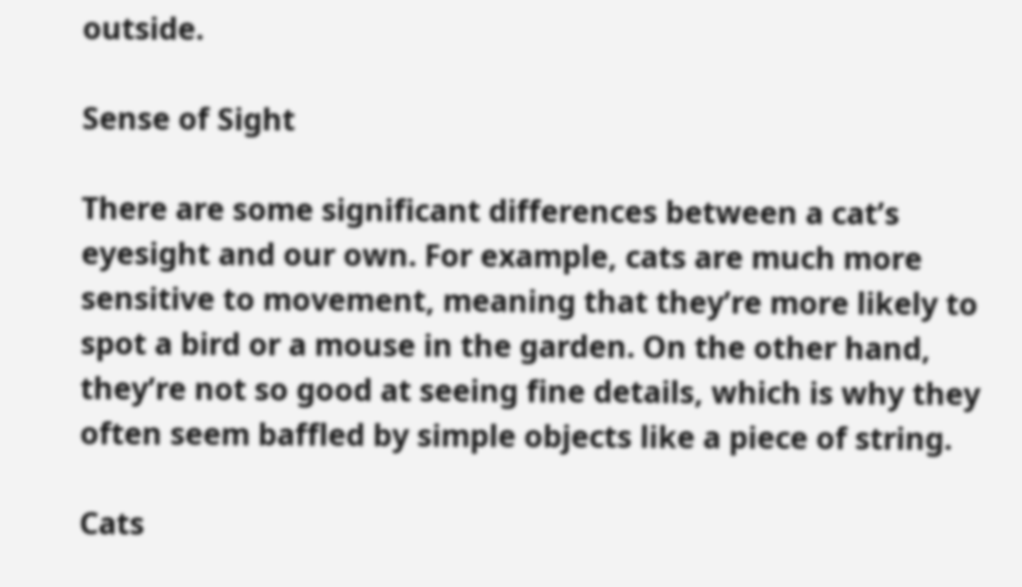outside.

Sense of Sight

There are some significant differences between a cat’s eyesight and our own. For example, cats are much more sensitive to movement, meaning that they’re more likely to spot a bird or a mouse in the garden. On the other hand, they’re not so good at seeing fine details, which is why they often seem baffled by simple objects like a piece of string.

Cats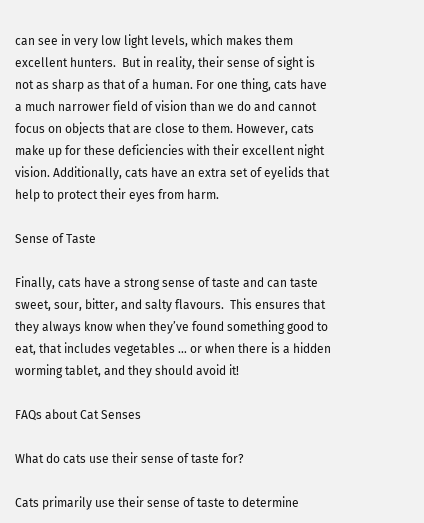can see in very low light levels, which makes them excellent hunters.  But in reality, their sense of sight is not as sharp as that of a human. For one thing, cats have a much narrower field of vision than we do and cannot focus on objects that are close to them. However, cats make up for these deficiencies with their excellent night vision. Additionally, cats have an extra set of eyelids that help to protect their eyes from harm.

Sense of Taste

Finally, cats have a strong sense of taste and can taste sweet, sour, bitter, and salty flavours.  This ensures that they always know when they’ve found something good to eat, that includes vegetables … or when there is a hidden worming tablet, and they should avoid it!

FAQs about Cat Senses

What do cats use their sense of taste for?

Cats primarily use their sense of taste to determine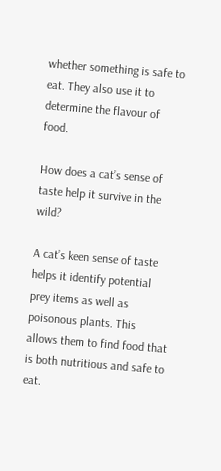whether something is safe to eat. They also use it to determine the flavour of food.

How does a cat’s sense of taste help it survive in the wild?

A cat’s keen sense of taste helps it identify potential prey items as well as poisonous plants. This allows them to find food that is both nutritious and safe to eat.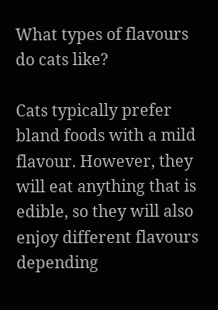What types of flavours do cats like?

Cats typically prefer bland foods with a mild flavour. However, they will eat anything that is edible, so they will also enjoy different flavours depending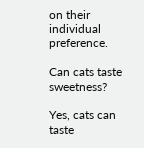on their individual preference.

Can cats taste sweetness?

Yes, cats can taste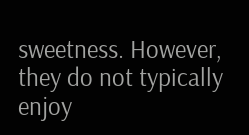sweetness. However, they do not typically enjoy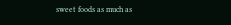sweet foods as much as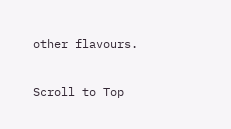other flavours.

Scroll to Top